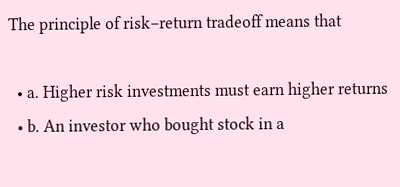The principle of risk−return tradeoff means that

  • a. Higher risk investments must earn higher returns
  • b. An investor who bought stock in a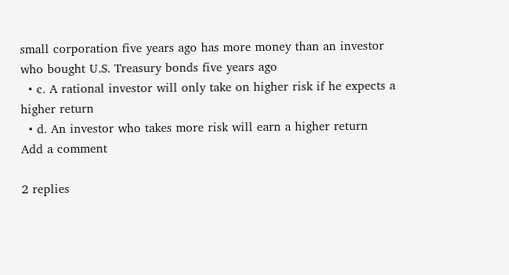small corporation five years ago has more money than an investor who bought U.S. Treasury bonds five years ago
  • c. A rational investor will only take on higher risk if he expects a higher return
  • d. An investor who takes more risk will earn a higher return
Add a comment

2 replies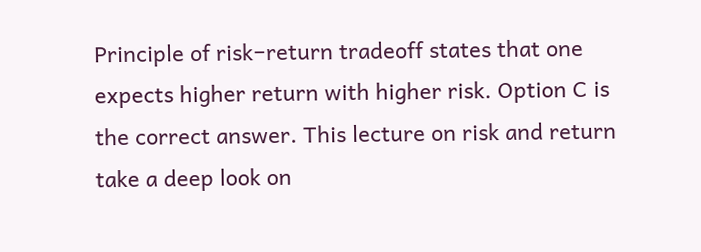Principle of risk−return tradeoff states that one expects higher return with higher risk. Option C is the correct answer. This lecture on risk and return take a deep look on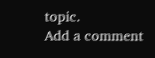topic.
Add a comment